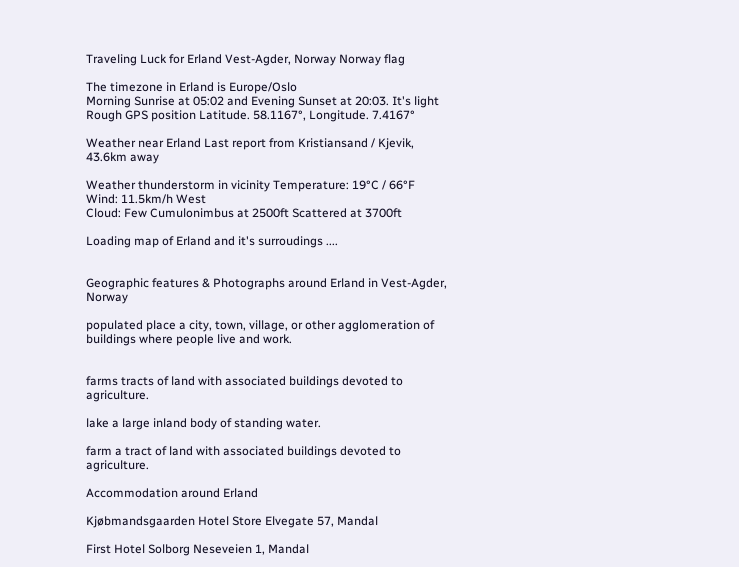Traveling Luck for Erland Vest-Agder, Norway Norway flag

The timezone in Erland is Europe/Oslo
Morning Sunrise at 05:02 and Evening Sunset at 20:03. It's light
Rough GPS position Latitude. 58.1167°, Longitude. 7.4167°

Weather near Erland Last report from Kristiansand / Kjevik, 43.6km away

Weather thunderstorm in vicinity Temperature: 19°C / 66°F
Wind: 11.5km/h West
Cloud: Few Cumulonimbus at 2500ft Scattered at 3700ft

Loading map of Erland and it's surroudings ....


Geographic features & Photographs around Erland in Vest-Agder, Norway

populated place a city, town, village, or other agglomeration of buildings where people live and work.


farms tracts of land with associated buildings devoted to agriculture.

lake a large inland body of standing water.

farm a tract of land with associated buildings devoted to agriculture.

Accommodation around Erland

Kjøbmandsgaarden Hotel Store Elvegate 57, Mandal

First Hotel Solborg Neseveien 1, Mandal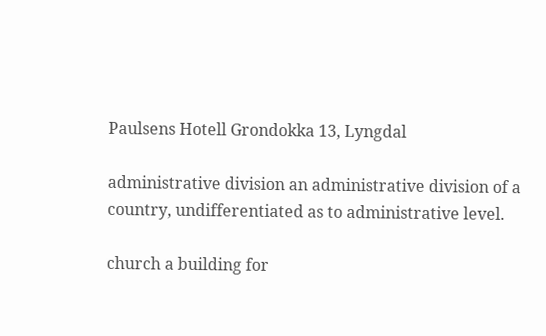Paulsens Hotell Grondokka 13, Lyngdal

administrative division an administrative division of a country, undifferentiated as to administrative level.

church a building for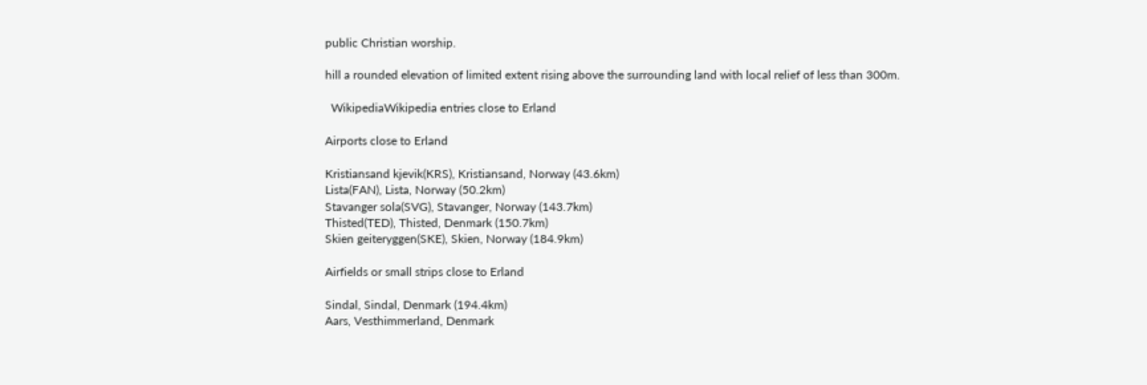public Christian worship.

hill a rounded elevation of limited extent rising above the surrounding land with local relief of less than 300m.

  WikipediaWikipedia entries close to Erland

Airports close to Erland

Kristiansand kjevik(KRS), Kristiansand, Norway (43.6km)
Lista(FAN), Lista, Norway (50.2km)
Stavanger sola(SVG), Stavanger, Norway (143.7km)
Thisted(TED), Thisted, Denmark (150.7km)
Skien geiteryggen(SKE), Skien, Norway (184.9km)

Airfields or small strips close to Erland

Sindal, Sindal, Denmark (194.4km)
Aars, Vesthimmerland, Denmark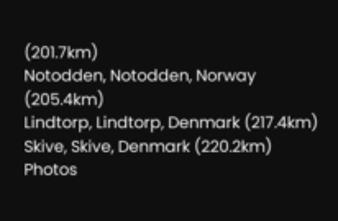(201.7km)
Notodden, Notodden, Norway (205.4km)
Lindtorp, Lindtorp, Denmark (217.4km)
Skive, Skive, Denmark (220.2km)
Photos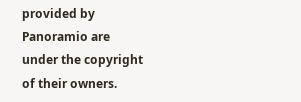provided by Panoramio are under the copyright of their owners.